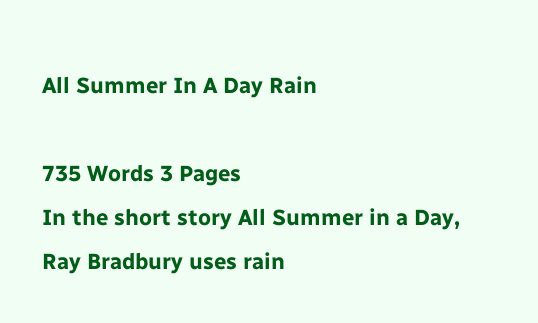All Summer In A Day Rain

735 Words 3 Pages
In the short story All Summer in a Day, Ray Bradbury uses rain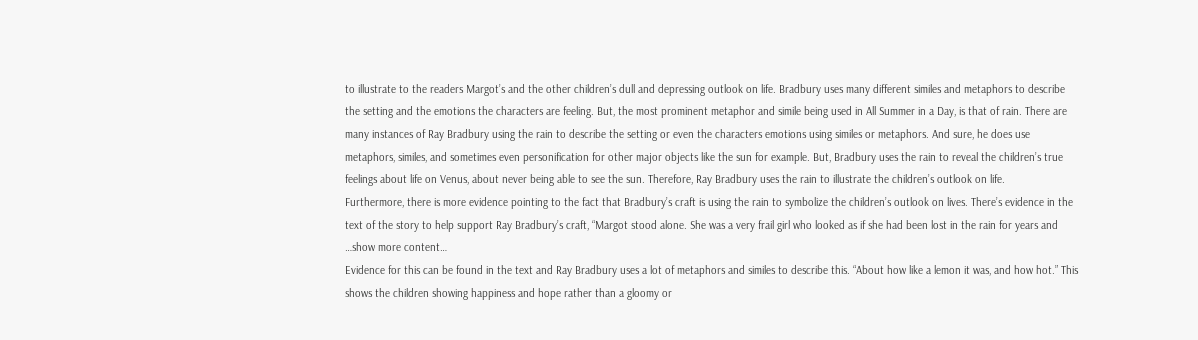to illustrate to the readers Margot’s and the other children’s dull and depressing outlook on life. Bradbury uses many different similes and metaphors to describe the setting and the emotions the characters are feeling. But, the most prominent metaphor and simile being used in All Summer in a Day, is that of rain. There are many instances of Ray Bradbury using the rain to describe the setting or even the characters emotions using similes or metaphors. And sure, he does use metaphors, similes, and sometimes even personification for other major objects like the sun for example. But, Bradbury uses the rain to reveal the children’s true feelings about life on Venus, about never being able to see the sun. Therefore, Ray Bradbury uses the rain to illustrate the children’s outlook on life.
Furthermore, there is more evidence pointing to the fact that Bradbury’s craft is using the rain to symbolize the children’s outlook on lives. There’s evidence in the text of the story to help support Ray Bradbury’s craft, “Margot stood alone. She was a very frail girl who looked as if she had been lost in the rain for years and
…show more content…
Evidence for this can be found in the text and Ray Bradbury uses a lot of metaphors and similes to describe this. “About how like a lemon it was, and how hot.” This shows the children showing happiness and hope rather than a gloomy or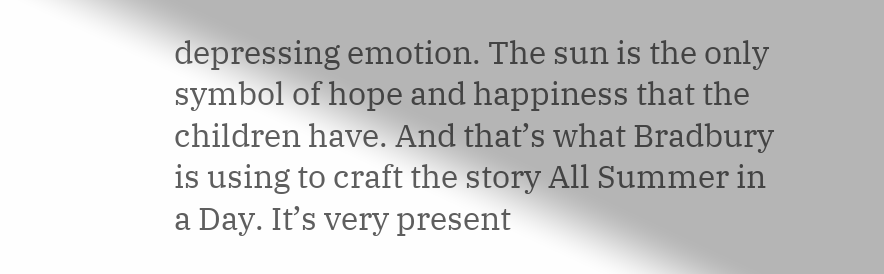depressing emotion. The sun is the only symbol of hope and happiness that the children have. And that’s what Bradbury is using to craft the story All Summer in a Day. It’s very present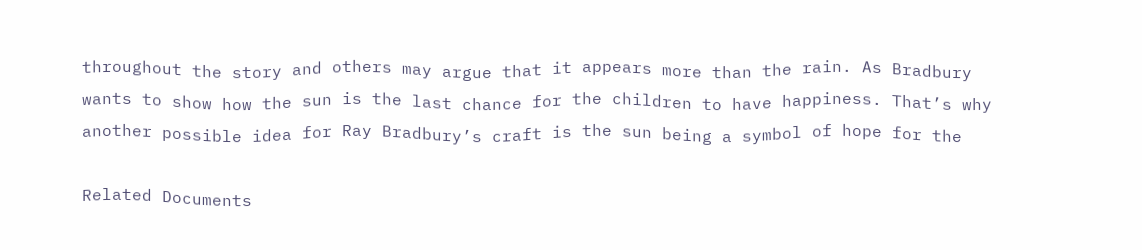throughout the story and others may argue that it appears more than the rain. As Bradbury wants to show how the sun is the last chance for the children to have happiness. That’s why another possible idea for Ray Bradbury’s craft is the sun being a symbol of hope for the

Related Documents